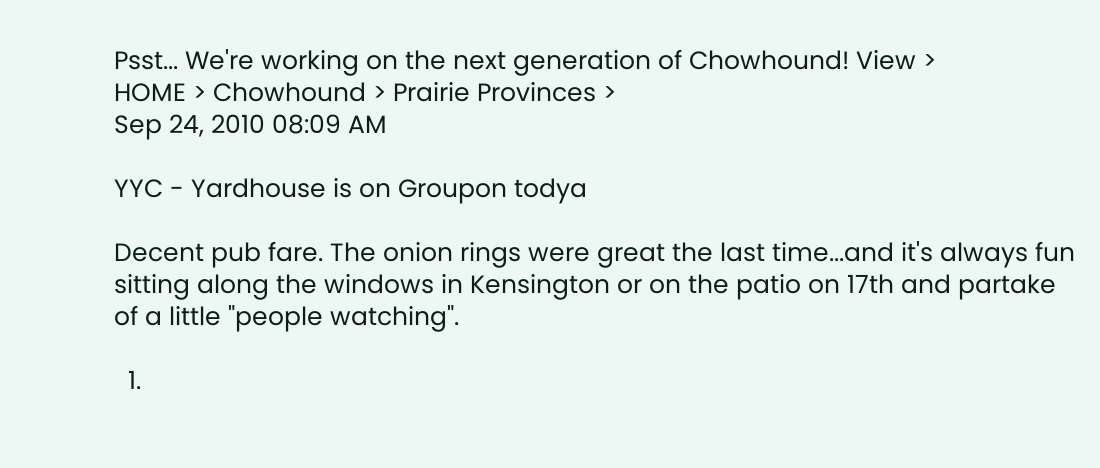Psst... We're working on the next generation of Chowhound! View >
HOME > Chowhound > Prairie Provinces >
Sep 24, 2010 08:09 AM

YYC - Yardhouse is on Groupon todya

Decent pub fare. The onion rings were great the last time...and it's always fun sitting along the windows in Kensington or on the patio on 17th and partake of a little "people watching".

  1.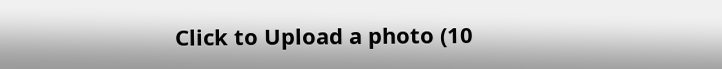Click to Upload a photo (10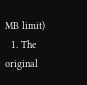MB limit)
  1. The original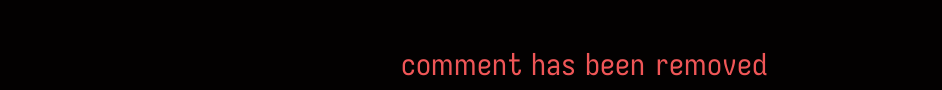comment has been removed